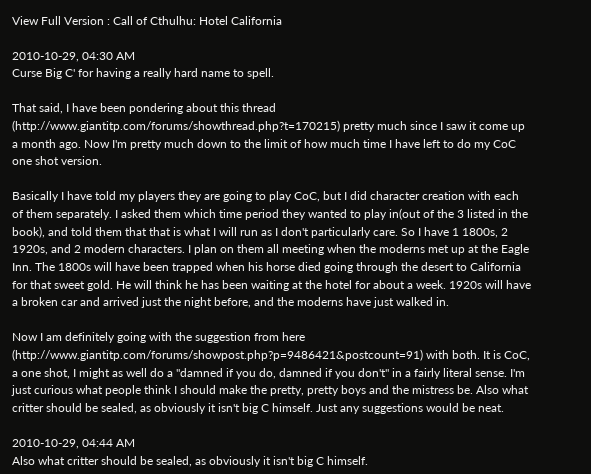View Full Version : Call of Cthulhu: Hotel California

2010-10-29, 04:30 AM
Curse Big C' for having a really hard name to spell.

That said, I have been pondering about this thread (http://www.giantitp.com/forums/showthread.php?t=170215) pretty much since I saw it come up a month ago. Now I'm pretty much down to the limit of how much time I have left to do my CoC one shot version.

Basically I have told my players they are going to play CoC, but I did character creation with each of them separately. I asked them which time period they wanted to play in(out of the 3 listed in the book), and told them that that is what I will run as I don't particularly care. So I have 1 1800s, 2 1920s, and 2 modern characters. I plan on them all meeting when the moderns met up at the Eagle Inn. The 1800s will have been trapped when his horse died going through the desert to California for that sweet gold. He will think he has been waiting at the hotel for about a week. 1920s will have a broken car and arrived just the night before, and the moderns have just walked in.

Now I am definitely going with the suggestion from here (http://www.giantitp.com/forums/showpost.php?p=9486421&postcount=91) with both. It is CoC, a one shot, I might as well do a "damned if you do, damned if you don't" in a fairly literal sense. I'm just curious what people think I should make the pretty, pretty boys and the mistress be. Also what critter should be sealed, as obviously it isn't big C himself. Just any suggestions would be neat.

2010-10-29, 04:44 AM
Also what critter should be sealed, as obviously it isn't big C himself.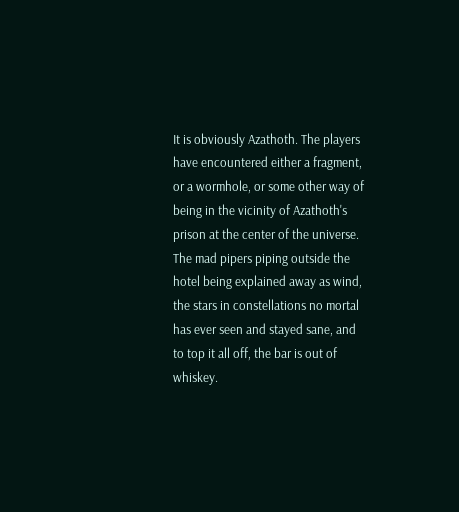It is obviously Azathoth. The players have encountered either a fragment, or a wormhole, or some other way of being in the vicinity of Azathoth's prison at the center of the universe. The mad pipers piping outside the hotel being explained away as wind, the stars in constellations no mortal has ever seen and stayed sane, and to top it all off, the bar is out of whiskey.